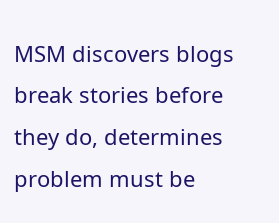MSM discovers blogs break stories before they do, determines problem must be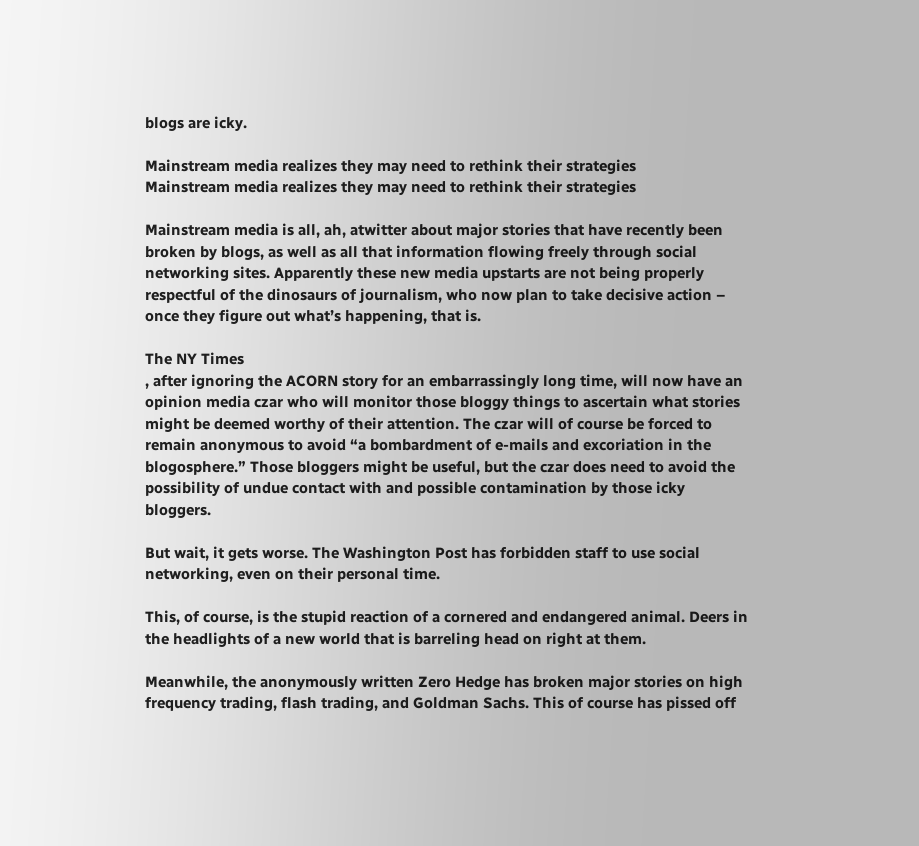blogs are icky.

Mainstream media realizes they may need to rethink their strategies
Mainstream media realizes they may need to rethink their strategies

Mainstream media is all, ah, atwitter about major stories that have recently been broken by blogs, as well as all that information flowing freely through social networking sites. Apparently these new media upstarts are not being properly respectful of the dinosaurs of journalism, who now plan to take decisive action – once they figure out what’s happening, that is.

The NY Times
, after ignoring the ACORN story for an embarrassingly long time, will now have an opinion media czar who will monitor those bloggy things to ascertain what stories might be deemed worthy of their attention. The czar will of course be forced to remain anonymous to avoid “a bombardment of e-mails and excoriation in the blogosphere.” Those bloggers might be useful, but the czar does need to avoid the possibility of undue contact with and possible contamination by those icky bloggers.

But wait, it gets worse. The Washington Post has forbidden staff to use social networking, even on their personal time.

This, of course, is the stupid reaction of a cornered and endangered animal. Deers in the headlights of a new world that is barreling head on right at them.

Meanwhile, the anonymously written Zero Hedge has broken major stories on high frequency trading, flash trading, and Goldman Sachs. This of course has pissed off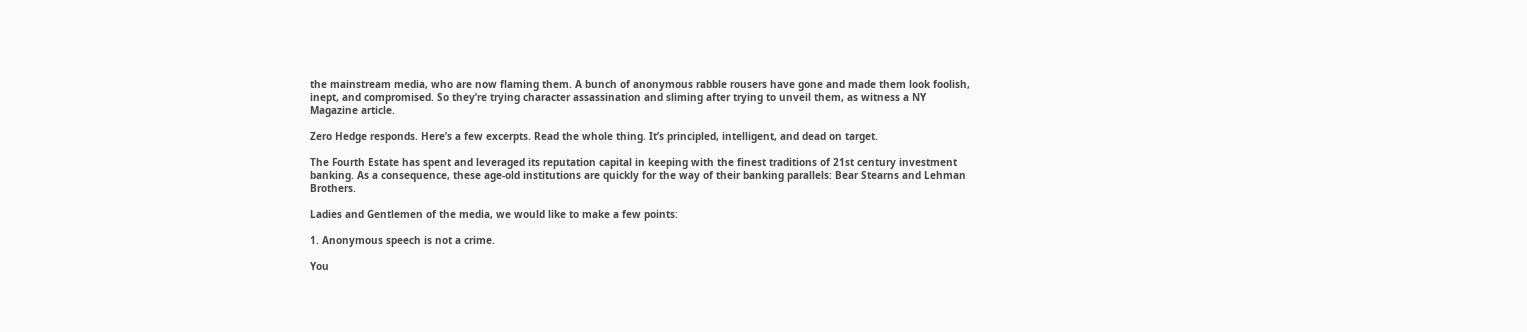the mainstream media, who are now flaming them. A bunch of anonymous rabble rousers have gone and made them look foolish, inept, and compromised. So they’re trying character assassination and sliming after trying to unveil them, as witness a NY Magazine article.

Zero Hedge responds. Here’s a few excerpts. Read the whole thing. It’s principled, intelligent, and dead on target.

The Fourth Estate has spent and leveraged its reputation capital in keeping with the finest traditions of 21st century investment banking. As a consequence, these age-old institutions are quickly for the way of their banking parallels: Bear Stearns and Lehman Brothers.

Ladies and Gentlemen of the media, we would like to make a few points:

1. Anonymous speech is not a crime.

You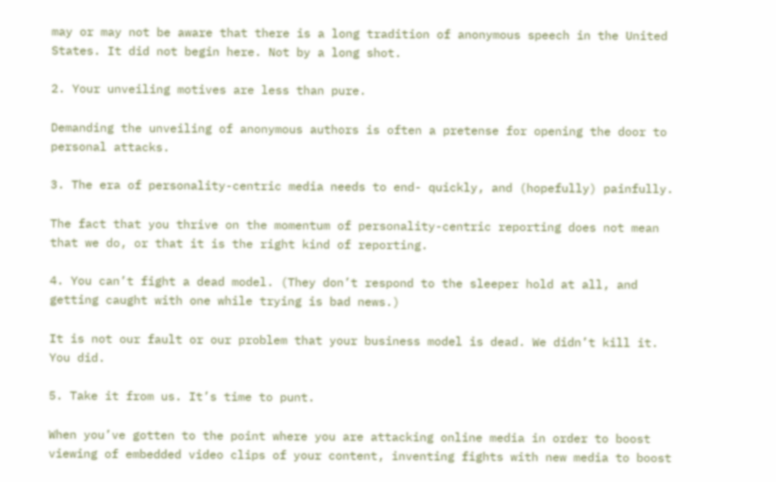may or may not be aware that there is a long tradition of anonymous speech in the United States. It did not begin here. Not by a long shot.

2. Your unveiling motives are less than pure.

Demanding the unveiling of anonymous authors is often a pretense for opening the door to personal attacks.

3. The era of personality-centric media needs to end- quickly, and (hopefully) painfully.

The fact that you thrive on the momentum of personality-centric reporting does not mean that we do, or that it is the right kind of reporting.

4. You can’t fight a dead model. (They don’t respond to the sleeper hold at all, and getting caught with one while trying is bad news.)

It is not our fault or our problem that your business model is dead. We didn’t kill it. You did.

5. Take it from us. It’s time to punt.

When you’ve gotten to the point where you are attacking online media in order to boost viewing of embedded video clips of your content, inventing fights with new media to boost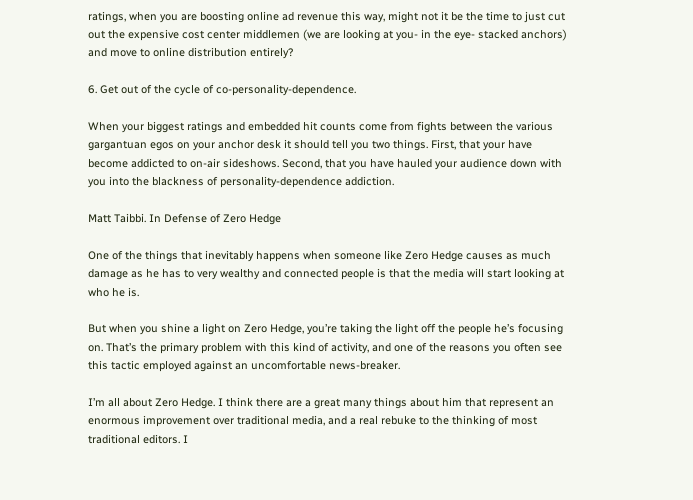ratings, when you are boosting online ad revenue this way, might not it be the time to just cut out the expensive cost center middlemen (we are looking at you- in the eye- stacked anchors) and move to online distribution entirely?

6. Get out of the cycle of co-personality-dependence.

When your biggest ratings and embedded hit counts come from fights between the various gargantuan egos on your anchor desk it should tell you two things. First, that your have become addicted to on-air sideshows. Second, that you have hauled your audience down with you into the blackness of personality-dependence addiction.

Matt Taibbi. In Defense of Zero Hedge

One of the things that inevitably happens when someone like Zero Hedge causes as much damage as he has to very wealthy and connected people is that the media will start looking at who he is.

But when you shine a light on Zero Hedge, you’re taking the light off the people he’s focusing on. That’s the primary problem with this kind of activity, and one of the reasons you often see this tactic employed against an uncomfortable news-breaker.

I’m all about Zero Hedge. I think there are a great many things about him that represent an enormous improvement over traditional media, and a real rebuke to the thinking of most traditional editors. I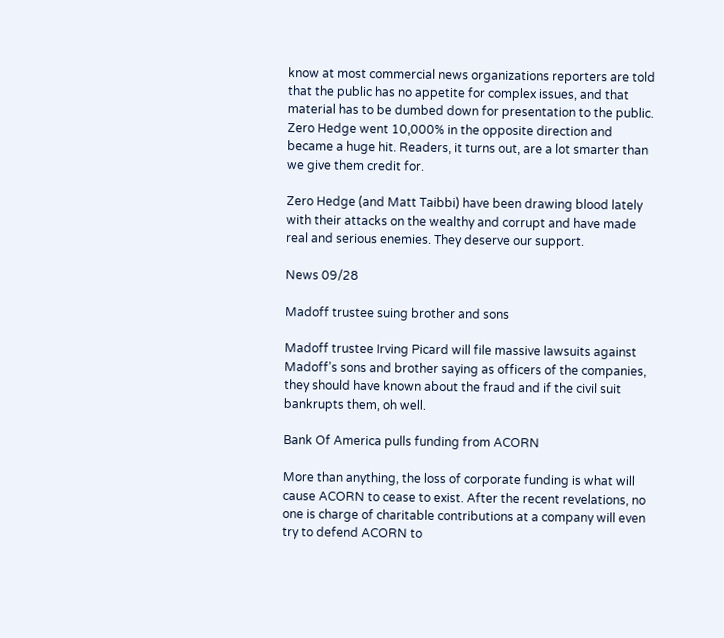know at most commercial news organizations reporters are told that the public has no appetite for complex issues, and that material has to be dumbed down for presentation to the public. Zero Hedge went 10,000% in the opposite direction and became a huge hit. Readers, it turns out, are a lot smarter than we give them credit for.

Zero Hedge (and Matt Taibbi) have been drawing blood lately with their attacks on the wealthy and corrupt and have made real and serious enemies. They deserve our support.

News 09/28

Madoff trustee suing brother and sons

Madoff trustee Irving Picard will file massive lawsuits against Madoff’s sons and brother saying as officers of the companies, they should have known about the fraud and if the civil suit bankrupts them, oh well.

Bank Of America pulls funding from ACORN

More than anything, the loss of corporate funding is what will cause ACORN to cease to exist. After the recent revelations, no one is charge of charitable contributions at a company will even try to defend ACORN to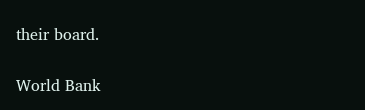their board.

World Bank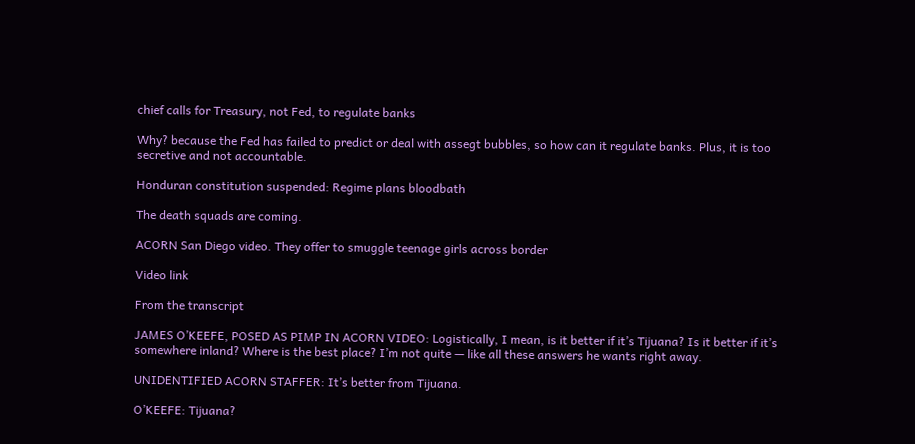chief calls for Treasury, not Fed, to regulate banks

Why? because the Fed has failed to predict or deal with assegt bubbles, so how can it regulate banks. Plus, it is too secretive and not accountable.

Honduran constitution suspended: Regime plans bloodbath

The death squads are coming.

ACORN San Diego video. They offer to smuggle teenage girls across border

Video link

From the transcript

JAMES O’KEEFE, POSED AS PIMP IN ACORN VIDEO: Logistically, I mean, is it better if it’s Tijuana? Is it better if it’s somewhere inland? Where is the best place? I’m not quite — like all these answers he wants right away.

UNIDENTIFIED ACORN STAFFER: It’s better from Tijuana.

O’KEEFE: Tijuana?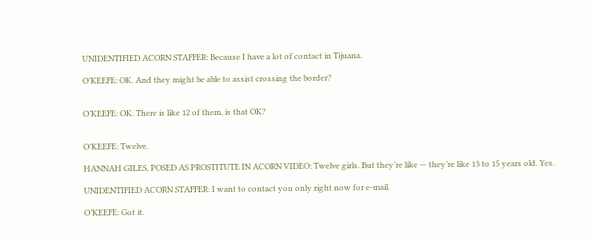UNIDENTIFIED ACORN STAFFER: Because I have a lot of contact in Tijuana.

O’KEEFE: OK. And they might be able to assist crossing the border?


O’KEEFE: OK. There is like 12 of them, is that OK?


O’KEEFE: Twelve.

HANNAH GILES, POSED AS PROSTITUTE IN ACORN VIDEO: Twelve girls. But they’re like — they’re like 13 to 15 years old. Yes.

UNIDENTIFIED ACORN STAFFER: I want to contact you only right now for e-mail.

O’KEEFE: Got it.